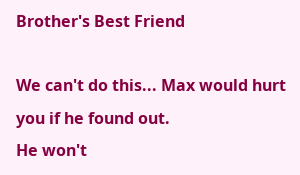Brother's Best Friend

We can't do this... Max would hurt you if he found out.
He won't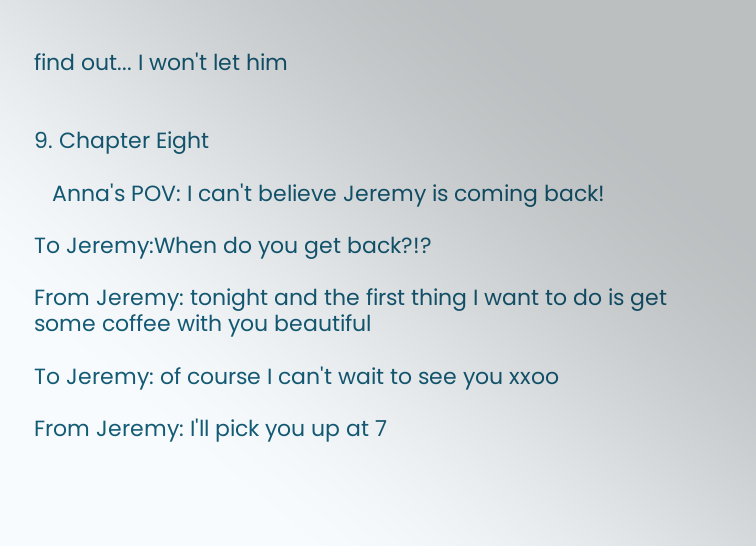find out... I won't let him


9. Chapter Eight

   Anna's POV: I can't believe Jeremy is coming back!

To Jeremy:When do you get back?!?

From Jeremy: tonight and the first thing I want to do is get some coffee with you beautiful

To Jeremy: of course I can't wait to see you xxoo

From Jeremy: I'll pick you up at 7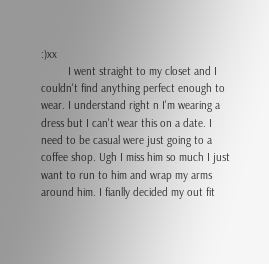:)xx
         I went straight to my closet and I couldn't find anything perfect enough to wear. I understand right n I'm wearing a dress but I can't wear this on a date. I need to be casual were just going to a coffee shop. Ugh I miss him so much I just want to run to him and wrap my arms around him. I fianlly decided my out fit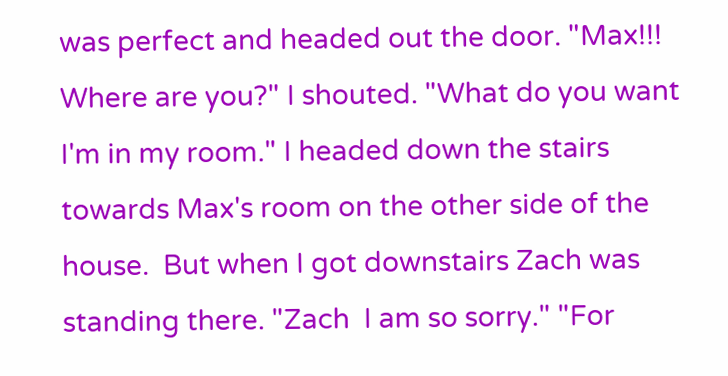was perfect and headed out the door. "Max!!! Where are you?" I shouted. "What do you want I'm in my room." I headed down the stairs towards Max's room on the other side of the house.  But when I got downstairs Zach was standing there. "Zach  I am so sorry." "For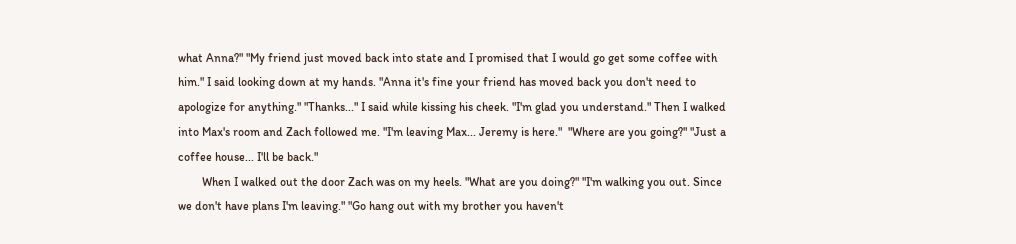what Anna?" "My friend just moved back into state and I promised that I would go get some coffee with him." I said looking down at my hands. "Anna it's fine your friend has moved back you don't need to apologize for anything." "Thanks..." I said while kissing his cheek. "I'm glad you understand." Then I walked into Max's room and Zach followed me. "I'm leaving Max... Jeremy is here."  "Where are you going?" "Just a coffee house... I'll be back."
        When I walked out the door Zach was on my heels. "What are you doing?" "I'm walking you out. Since we don't have plans I'm leaving." "Go hang out with my brother you haven't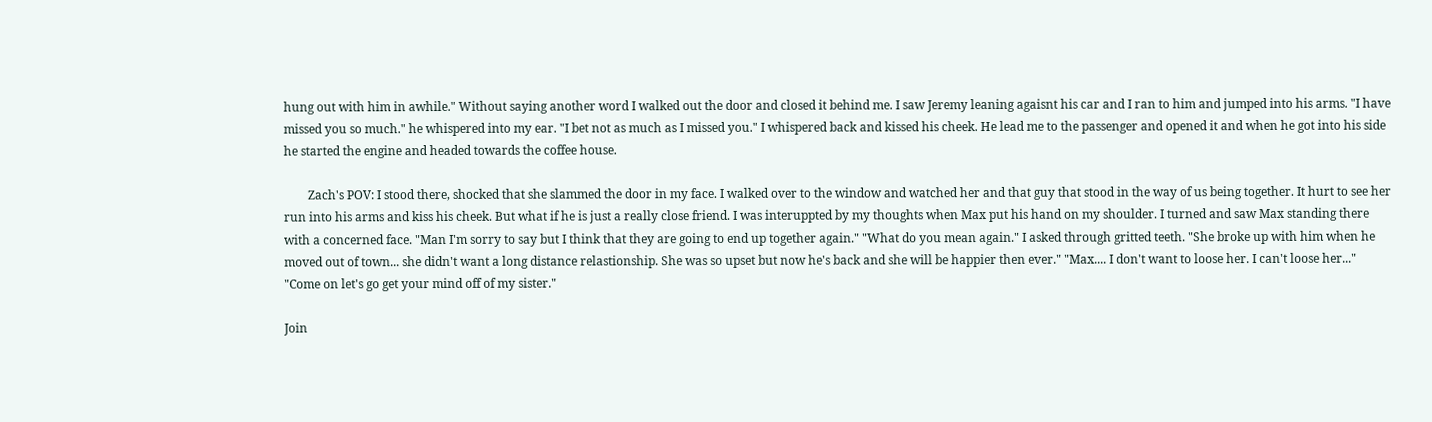hung out with him in awhile." Without saying another word I walked out the door and closed it behind me. I saw Jeremy leaning agaisnt his car and I ran to him and jumped into his arms. "I have missed you so much." he whispered into my ear. "I bet not as much as I missed you." I whispered back and kissed his cheek. He lead me to the passenger and opened it and when he got into his side he started the engine and headed towards the coffee house.

        Zach's POV: I stood there, shocked that she slammed the door in my face. I walked over to the window and watched her and that guy that stood in the way of us being together. It hurt to see her run into his arms and kiss his cheek. But what if he is just a really close friend. I was interuppted by my thoughts when Max put his hand on my shoulder. I turned and saw Max standing there with a concerned face. "Man I'm sorry to say but I think that they are going to end up together again." "What do you mean again." I asked through gritted teeth. "She broke up with him when he moved out of town... she didn't want a long distance relastionship. She was so upset but now he's back and she will be happier then ever." "Max.... I don't want to loose her. I can't loose her..." "Come on let's go get your mind off of my sister."

Join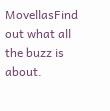MovellasFind out what all the buzz is about.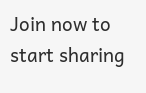Join now to start sharing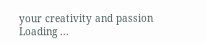your creativity and passion
Loading ...